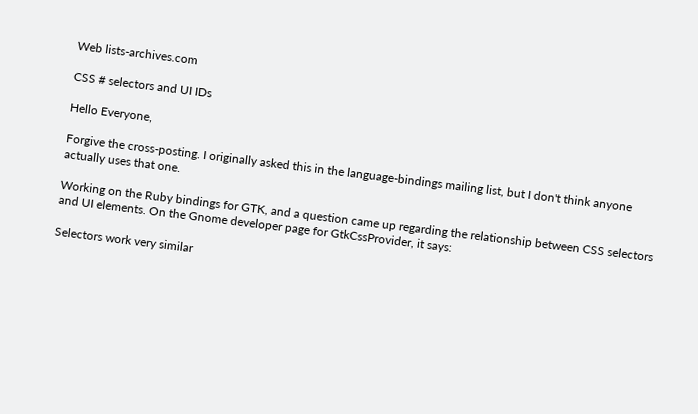Web lists-archives.com

CSS # selectors and UI IDs

Hello Everyone,

Forgive the cross-posting. I originally asked this in the language-bindings mailing list, but I don't think anyone actually uses that one.

Working on the Ruby bindings for GTK, and a question came up regarding the relationship between CSS selectors and UI elements. On the Gnome developer page for GtkCssProvider, it says:

Selectors work very similar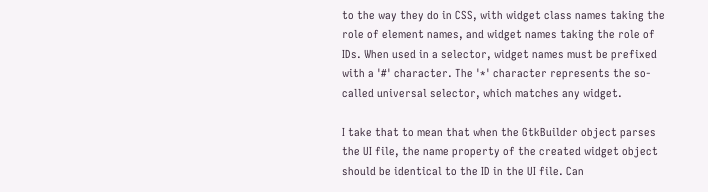to the way they do in CSS, with widget class names taking the role of element names, and widget names taking the role of IDs. When used in a selector, widget names must be prefixed with a '#' character. The '*' character represents the so-called universal selector, which matches any widget.

I take that to mean that when the GtkBuilder object parses the UI file, the name property of the created widget object should be identical to the ID in the UI file. Can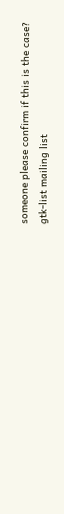someone please confirm if this is the case?
gtk-list mailing list